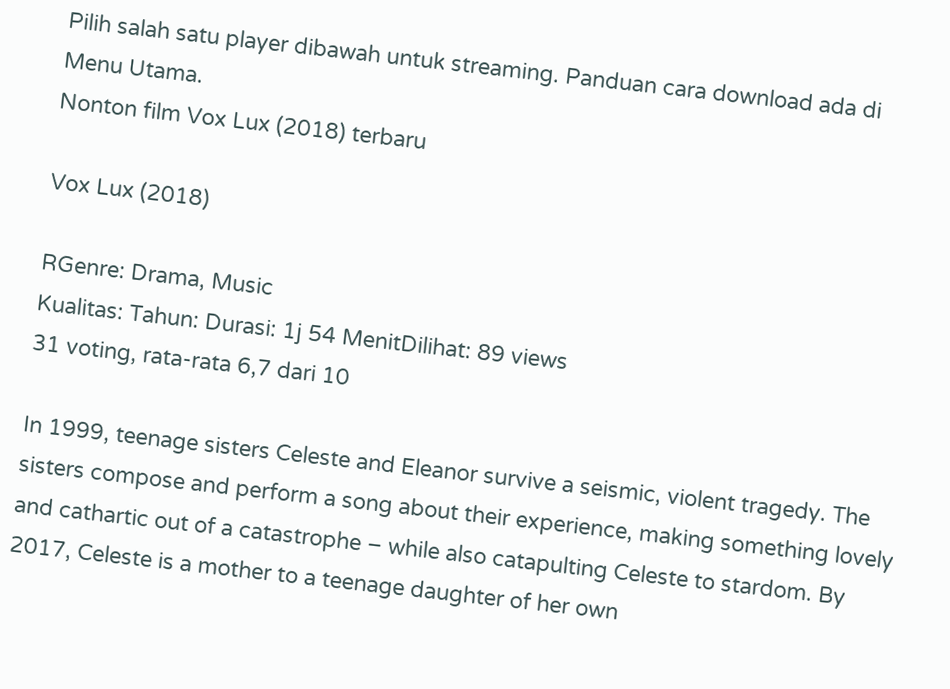Pilih salah satu player dibawah untuk streaming. Panduan cara download ada di Menu Utama.
Nonton film Vox Lux (2018) terbaru

Vox Lux (2018)

RGenre: Drama, Music
Kualitas: Tahun: Durasi: 1j 54 MenitDilihat: 89 views
31 voting, rata-rata 6,7 dari 10

In 1999, teenage sisters Celeste and Eleanor survive a seismic, violent tragedy. The sisters compose and perform a song about their experience, making something lovely and cathartic out of a catastrophe – while also catapulting Celeste to stardom. By 2017, Celeste is a mother to a teenage daughter of her own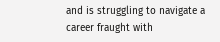and is struggling to navigate a career fraught with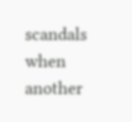scandals when another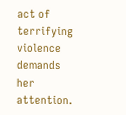act of terrifying violence demands her attention.